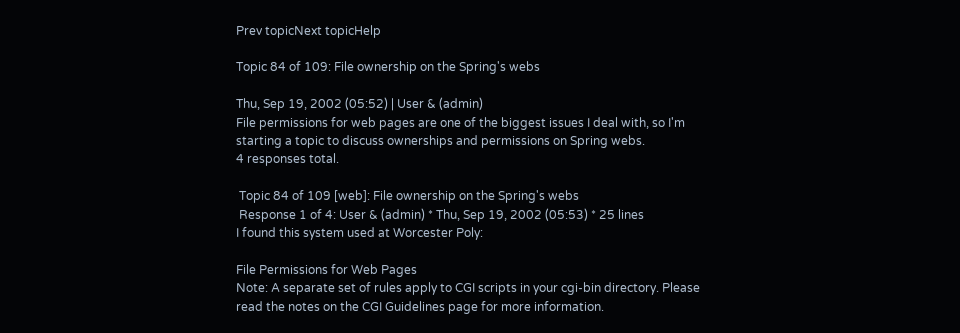Prev topicNext topicHelp

Topic 84 of 109: File ownership on the Spring's webs

Thu, Sep 19, 2002 (05:52) | User & (admin)
File permissions for web pages are one of the biggest issues I deal with, so I'm starting a topic to discuss ownerships and permissions on Spring webs.
4 responses total.

 Topic 84 of 109 [web]: File ownership on the Spring's webs
 Response 1 of 4: User & (admin) * Thu, Sep 19, 2002 (05:53) * 25 lines
I found this system used at Worcester Poly:

File Permissions for Web Pages
Note: A separate set of rules apply to CGI scripts in your cgi-bin directory. Please read the notes on the CGI Guidelines page for more information.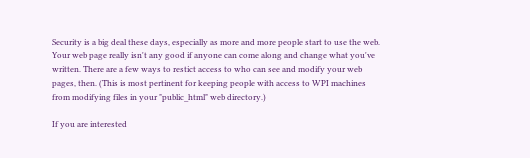Security is a big deal these days, especially as more and more people start to use the web. Your web page really isn't any good if anyone can come along and change what you've written. There are a few ways to restict access to who can see and modify your web pages, then. (This is most pertinent for keeping people with access to WPI machines from modifying files in your "public_html" web directory.)

If you are interested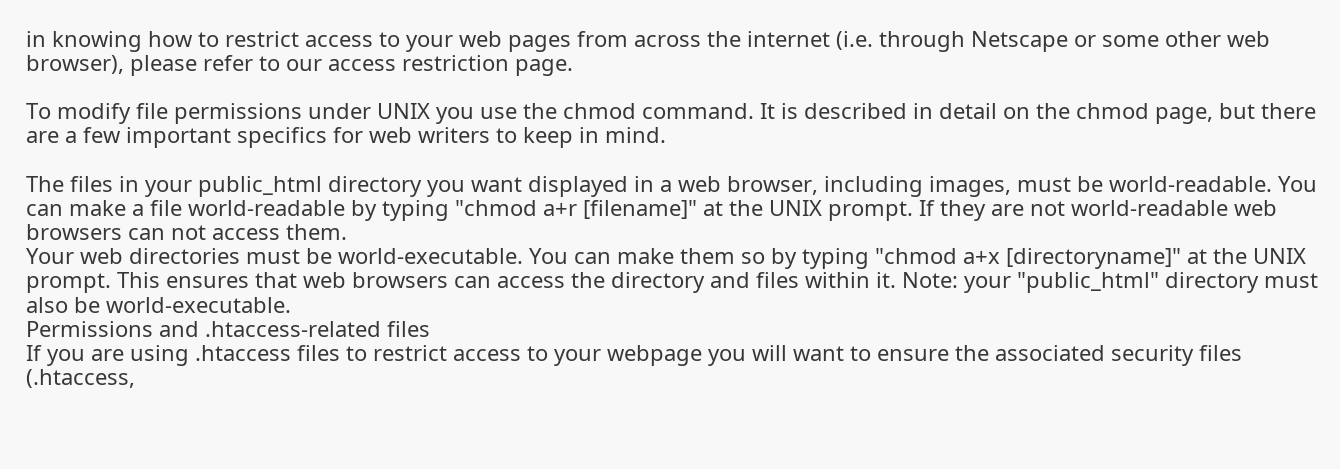in knowing how to restrict access to your web pages from across the internet (i.e. through Netscape or some other web browser), please refer to our access restriction page.

To modify file permissions under UNIX you use the chmod command. It is described in detail on the chmod page, but there are a few important specifics for web writers to keep in mind.

The files in your public_html directory you want displayed in a web browser, including images, must be world-readable. You can make a file world-readable by typing "chmod a+r [filename]" at the UNIX prompt. If they are not world-readable web browsers can not access them.
Your web directories must be world-executable. You can make them so by typing "chmod a+x [directoryname]" at the UNIX prompt. This ensures that web browsers can access the directory and files within it. Note: your "public_html" directory must also be world-executable.
Permissions and .htaccess-related files
If you are using .htaccess files to restrict access to your webpage you will want to ensure the associated security files (.htaccess,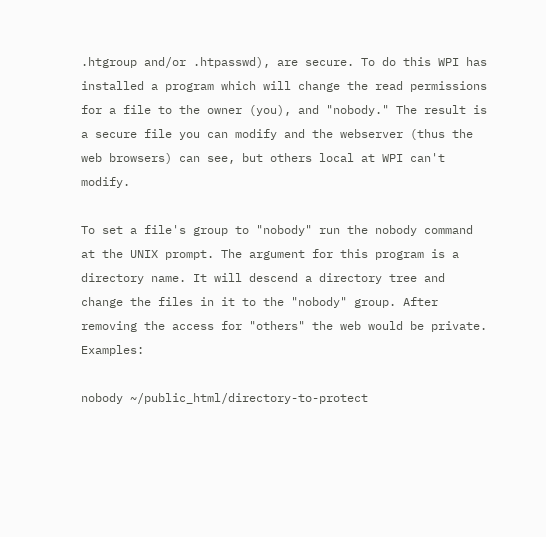.htgroup and/or .htpasswd), are secure. To do this WPI has installed a program which will change the read permissions for a file to the owner (you), and "nobody." The result is a secure file you can modify and the webserver (thus the web browsers) can see, but others local at WPI can't modify.

To set a file's group to "nobody" run the nobody command at the UNIX prompt. The argument for this program is a directory name. It will descend a directory tree and change the files in it to the "nobody" group. After removing the access for "others" the web would be private. Examples:

nobody ~/public_html/directory-to-protect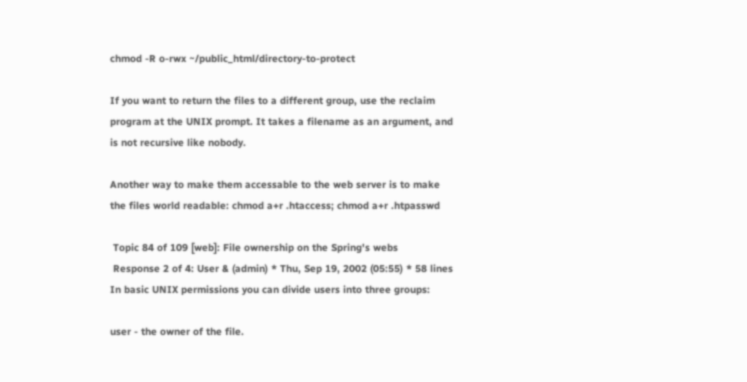chmod -R o-rwx ~/public_html/directory-to-protect

If you want to return the files to a different group, use the reclaim program at the UNIX prompt. It takes a filename as an argument, and is not recursive like nobody.

Another way to make them accessable to the web server is to make the files world readable: chmod a+r .htaccess; chmod a+r .htpasswd

 Topic 84 of 109 [web]: File ownership on the Spring's webs
 Response 2 of 4: User & (admin) * Thu, Sep 19, 2002 (05:55) * 58 lines
In basic UNIX permissions you can divide users into three groups:

user - the owner of the file.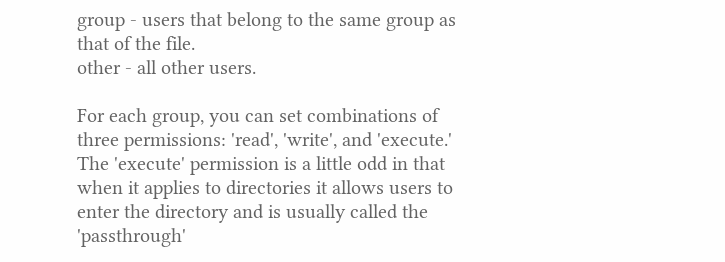group - users that belong to the same group as that of the file.
other - all other users.

For each group, you can set combinations of three permissions: 'read', 'write', and 'execute.' The 'execute' permission is a little odd in that when it applies to directories it allows users to enter the directory and is usually called the 'passthrough'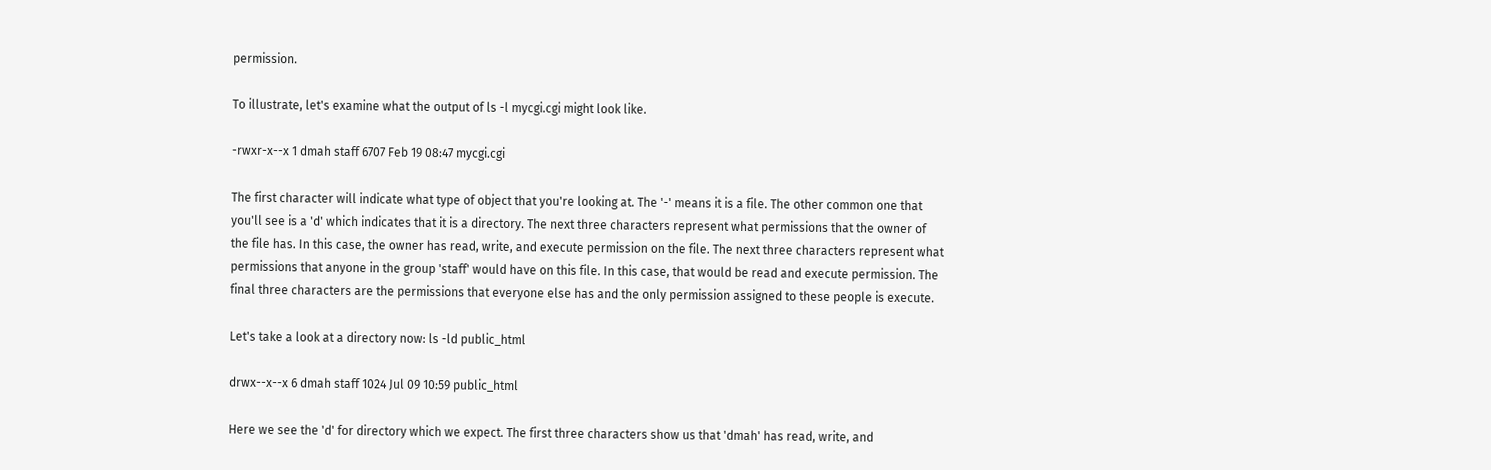permission.

To illustrate, let's examine what the output of ls -l mycgi.cgi might look like.

-rwxr-x--x 1 dmah staff 6707 Feb 19 08:47 mycgi.cgi

The first character will indicate what type of object that you're looking at. The '-' means it is a file. The other common one that you'll see is a 'd' which indicates that it is a directory. The next three characters represent what permissions that the owner of the file has. In this case, the owner has read, write, and execute permission on the file. The next three characters represent what permissions that anyone in the group 'staff' would have on this file. In this case, that would be read and execute permission. The final three characters are the permissions that everyone else has and the only permission assigned to these people is execute.

Let's take a look at a directory now: ls -ld public_html

drwx--x--x 6 dmah staff 1024 Jul 09 10:59 public_html

Here we see the 'd' for directory which we expect. The first three characters show us that 'dmah' has read, write, and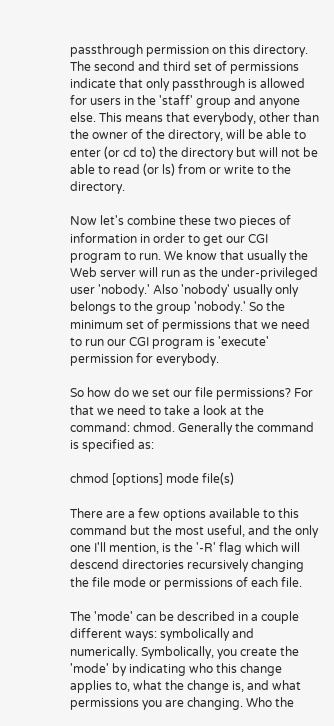passthrough permission on this directory. The second and third set of permissions indicate that only passthrough is allowed for users in the 'staff' group and anyone else. This means that everybody, other than the owner of the directory, will be able to enter (or cd to) the directory but will not be able to read (or ls) from or write to the directory.

Now let's combine these two pieces of information in order to get our CGI program to run. We know that usually the Web server will run as the under-privileged user 'nobody.' Also 'nobody' usually only belongs to the group 'nobody.' So the minimum set of permissions that we need to run our CGI program is 'execute' permission for everybody.

So how do we set our file permissions? For that we need to take a look at the command: chmod. Generally the command is specified as:

chmod [options] mode file(s)

There are a few options available to this command but the most useful, and the only one I'll mention, is the '-R' flag which will descend directories recursively changing the file mode or permissions of each file.

The 'mode' can be described in a couple different ways: symbolically and numerically. Symbolically, you create the 'mode' by indicating who this change applies to, what the change is, and what permissions you are changing. Who the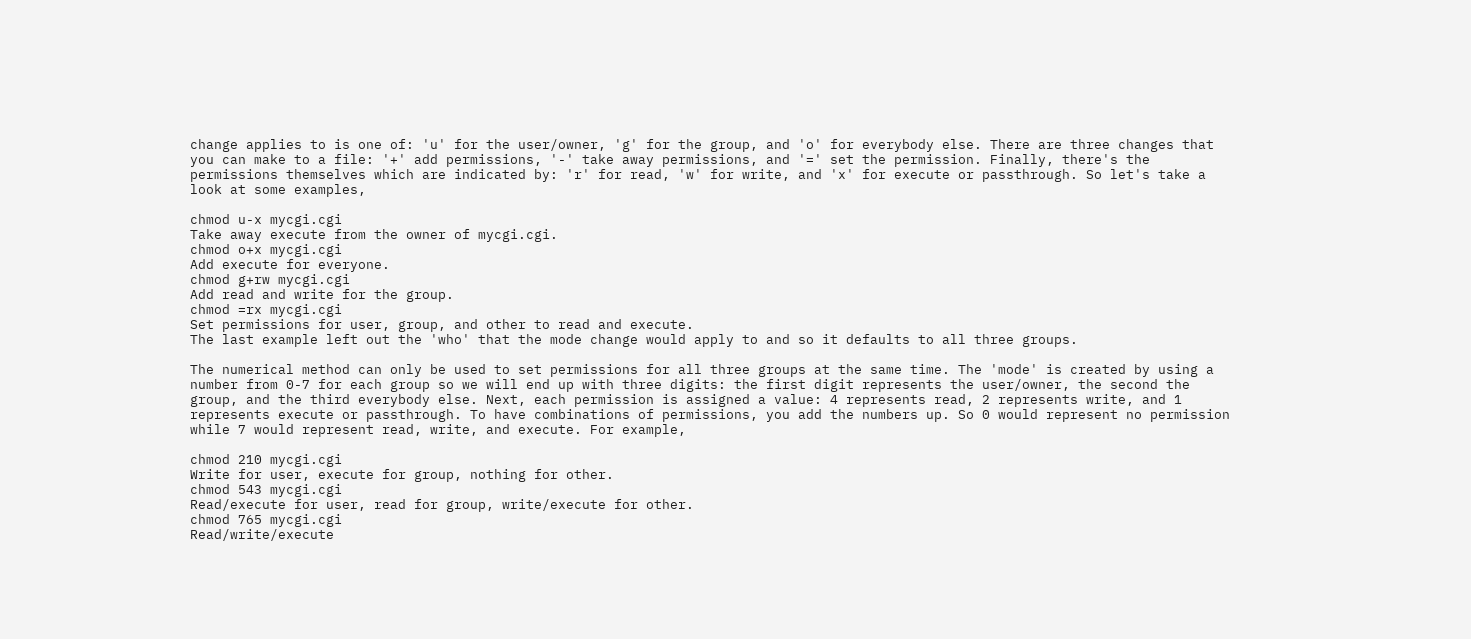change applies to is one of: 'u' for the user/owner, 'g' for the group, and 'o' for everybody else. There are three changes that you can make to a file: '+' add permissions, '-' take away permissions, and '=' set the permission. Finally, there's the permissions themselves which are indicated by: 'r' for read, 'w' for write, and 'x' for execute or passthrough. So let's take a look at some examples,

chmod u-x mycgi.cgi
Take away execute from the owner of mycgi.cgi.
chmod o+x mycgi.cgi
Add execute for everyone.
chmod g+rw mycgi.cgi
Add read and write for the group.
chmod =rx mycgi.cgi
Set permissions for user, group, and other to read and execute.
The last example left out the 'who' that the mode change would apply to and so it defaults to all three groups.

The numerical method can only be used to set permissions for all three groups at the same time. The 'mode' is created by using a number from 0-7 for each group so we will end up with three digits: the first digit represents the user/owner, the second the group, and the third everybody else. Next, each permission is assigned a value: 4 represents read, 2 represents write, and 1 represents execute or passthrough. To have combinations of permissions, you add the numbers up. So 0 would represent no permission while 7 would represent read, write, and execute. For example,

chmod 210 mycgi.cgi
Write for user, execute for group, nothing for other.
chmod 543 mycgi.cgi
Read/execute for user, read for group, write/execute for other.
chmod 765 mycgi.cgi
Read/write/execute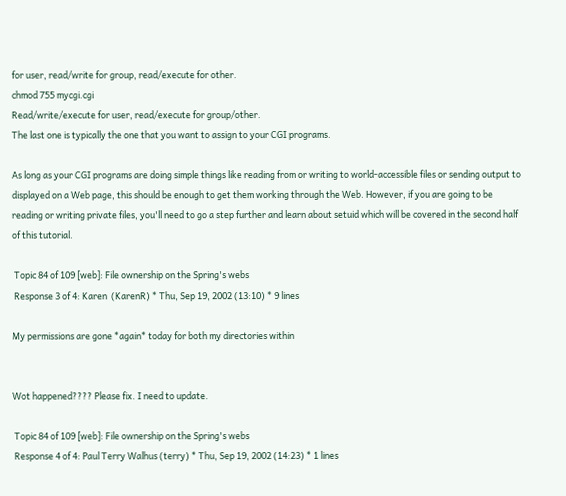for user, read/write for group, read/execute for other.
chmod 755 mycgi.cgi
Read/write/execute for user, read/execute for group/other.
The last one is typically the one that you want to assign to your CGI programs.

As long as your CGI programs are doing simple things like reading from or writing to world-accessible files or sending output to displayed on a Web page, this should be enough to get them working through the Web. However, if you are going to be reading or writing private files, you'll need to go a step further and learn about setuid which will be covered in the second half of this tutorial.

 Topic 84 of 109 [web]: File ownership on the Spring's webs
 Response 3 of 4: Karen  (KarenR) * Thu, Sep 19, 2002 (13:10) * 9 lines

My permissions are gone *again* today for both my directories within


Wot happened???? Please fix. I need to update.

 Topic 84 of 109 [web]: File ownership on the Spring's webs
 Response 4 of 4: Paul Terry Walhus (terry) * Thu, Sep 19, 2002 (14:23) * 1 lines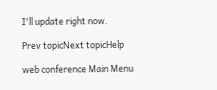I'll update right now.

Prev topicNext topicHelp

web conference Main Menu